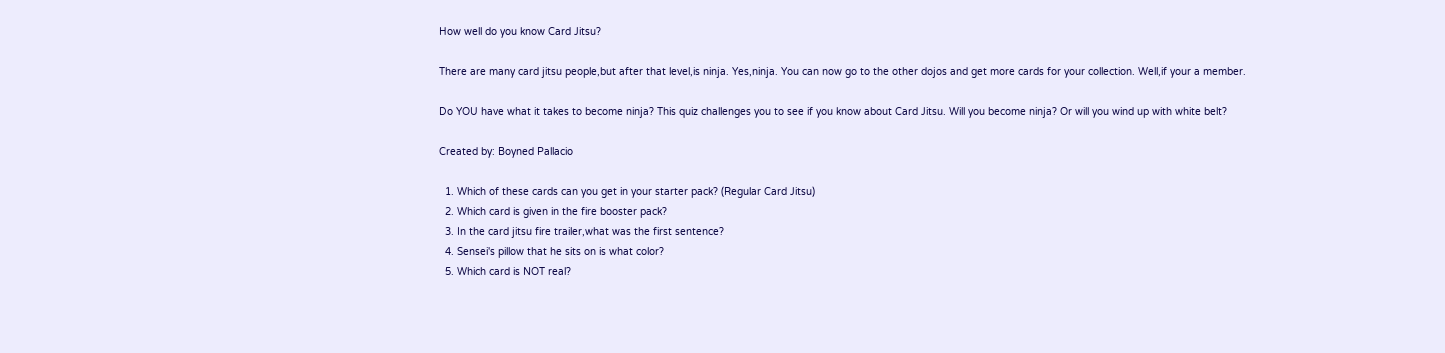How well do you know Card Jitsu?

There are many card jitsu people,but after that level,is ninja. Yes,ninja. You can now go to the other dojos and get more cards for your collection. Well,if your a member.

Do YOU have what it takes to become ninja? This quiz challenges you to see if you know about Card Jitsu. Will you become ninja? Or will you wind up with white belt?

Created by: Boyned Pallacio

  1. Which of these cards can you get in your starter pack? (Regular Card Jitsu)
  2. Which card is given in the fire booster pack?
  3. In the card jitsu fire trailer,what was the first sentence?
  4. Sensei's pillow that he sits on is what color?
  5. Which card is NOT real?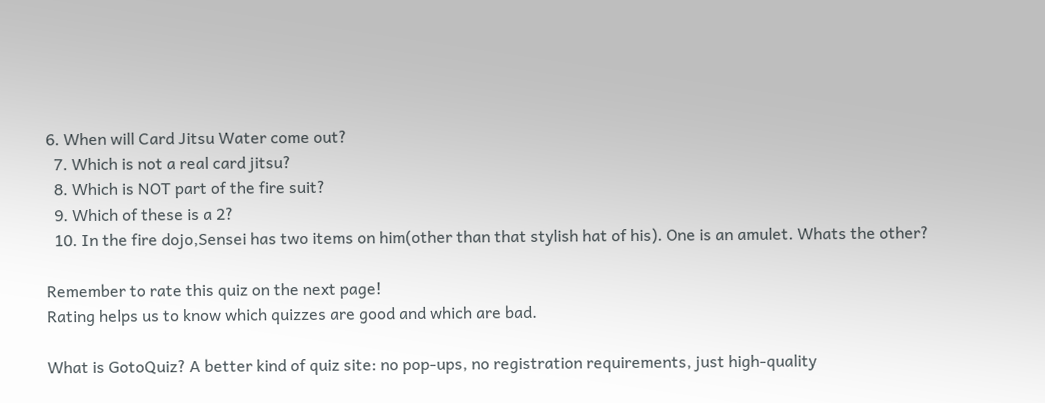6. When will Card Jitsu Water come out?
  7. Which is not a real card jitsu?
  8. Which is NOT part of the fire suit?
  9. Which of these is a 2?
  10. In the fire dojo,Sensei has two items on him(other than that stylish hat of his). One is an amulet. Whats the other?

Remember to rate this quiz on the next page!
Rating helps us to know which quizzes are good and which are bad.

What is GotoQuiz? A better kind of quiz site: no pop-ups, no registration requirements, just high-quality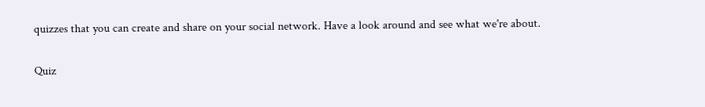quizzes that you can create and share on your social network. Have a look around and see what we're about.

Quiz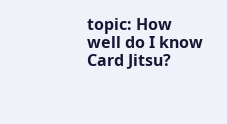topic: How well do I know Card Jitsu?